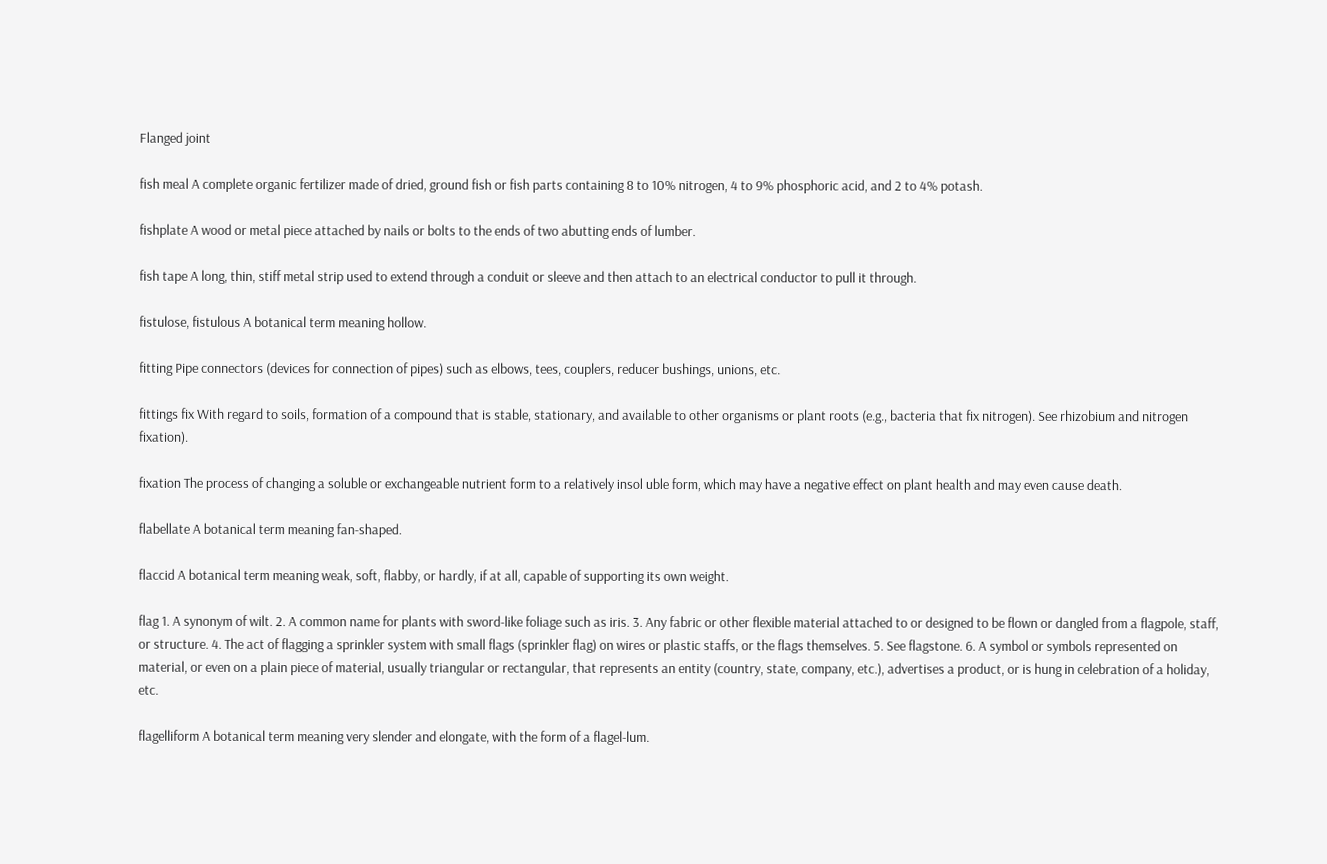Flanged joint

fish meal A complete organic fertilizer made of dried, ground fish or fish parts containing 8 to 10% nitrogen, 4 to 9% phosphoric acid, and 2 to 4% potash.

fishplate A wood or metal piece attached by nails or bolts to the ends of two abutting ends of lumber.

fish tape A long, thin, stiff metal strip used to extend through a conduit or sleeve and then attach to an electrical conductor to pull it through.

fistulose, fistulous A botanical term meaning hollow.

fitting Pipe connectors (devices for connection of pipes) such as elbows, tees, couplers, reducer bushings, unions, etc.

fittings fix With regard to soils, formation of a compound that is stable, stationary, and available to other organisms or plant roots (e.g., bacteria that fix nitrogen). See rhizobium and nitrogen fixation).

fixation The process of changing a soluble or exchangeable nutrient form to a relatively insol uble form, which may have a negative effect on plant health and may even cause death.

flabellate A botanical term meaning fan-shaped.

flaccid A botanical term meaning weak, soft, flabby, or hardly, if at all, capable of supporting its own weight.

flag 1. A synonym of wilt. 2. A common name for plants with sword-like foliage such as iris. 3. Any fabric or other flexible material attached to or designed to be flown or dangled from a flagpole, staff, or structure. 4. The act of flagging a sprinkler system with small flags (sprinkler flag) on wires or plastic staffs, or the flags themselves. 5. See flagstone. 6. A symbol or symbols represented on material, or even on a plain piece of material, usually triangular or rectangular, that represents an entity (country, state, company, etc.), advertises a product, or is hung in celebration of a holiday, etc.

flagelliform A botanical term meaning very slender and elongate, with the form of a flagel-lum.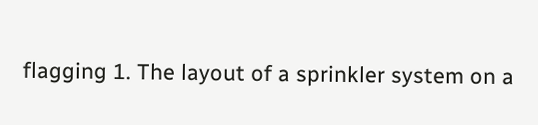flagging 1. The layout of a sprinkler system on a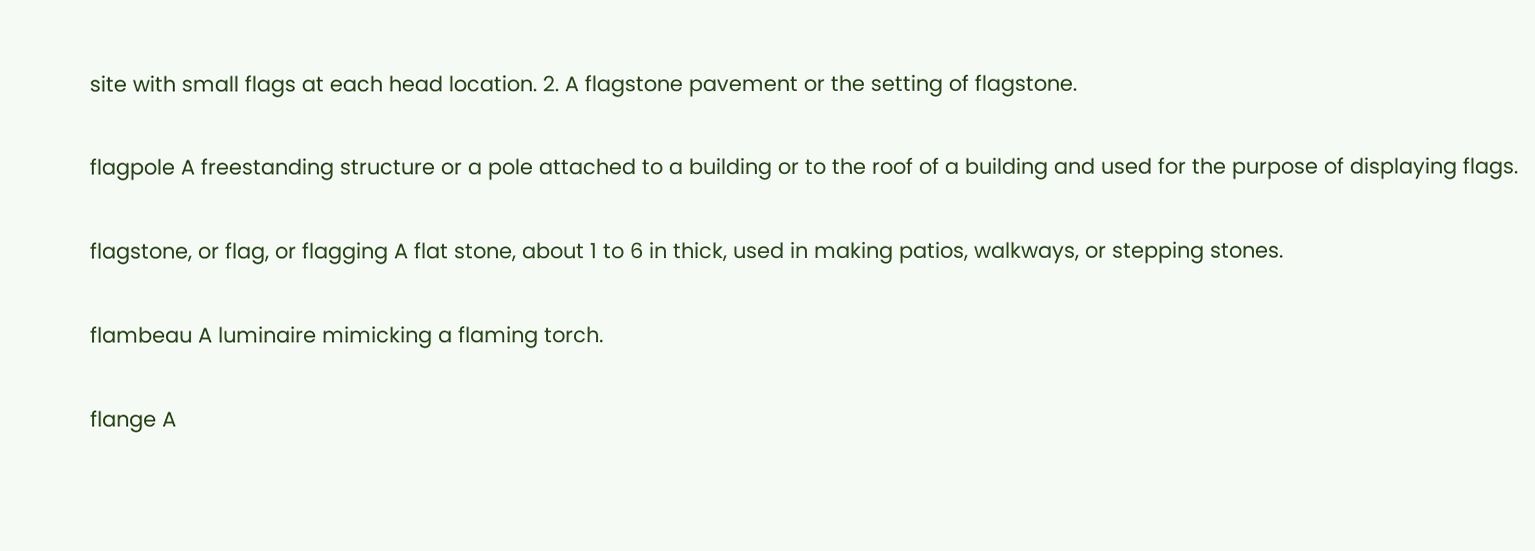site with small flags at each head location. 2. A flagstone pavement or the setting of flagstone.

flagpole A freestanding structure or a pole attached to a building or to the roof of a building and used for the purpose of displaying flags.

flagstone, or flag, or flagging A flat stone, about 1 to 6 in thick, used in making patios, walkways, or stepping stones.

flambeau A luminaire mimicking a flaming torch.

flange A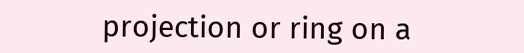projection or ring on a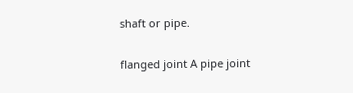shaft or pipe.

flanged joint A pipe joint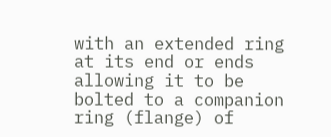with an extended ring at its end or ends allowing it to be bolted to a companion ring (flange) of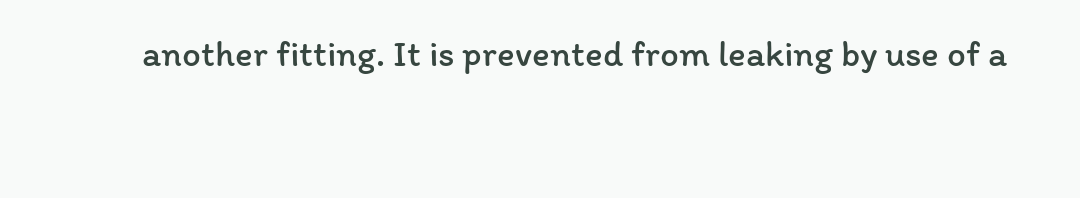another fitting. It is prevented from leaking by use of a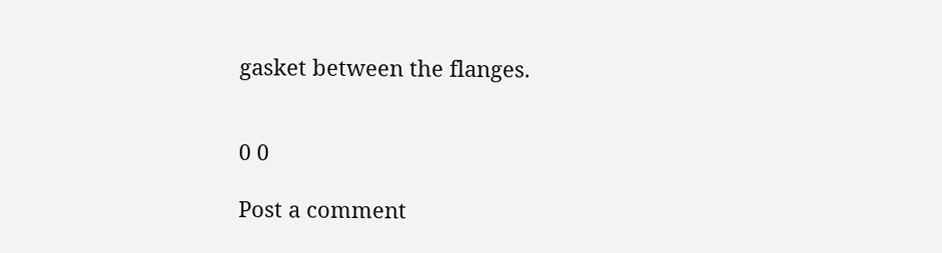gasket between the flanges.


0 0

Post a comment